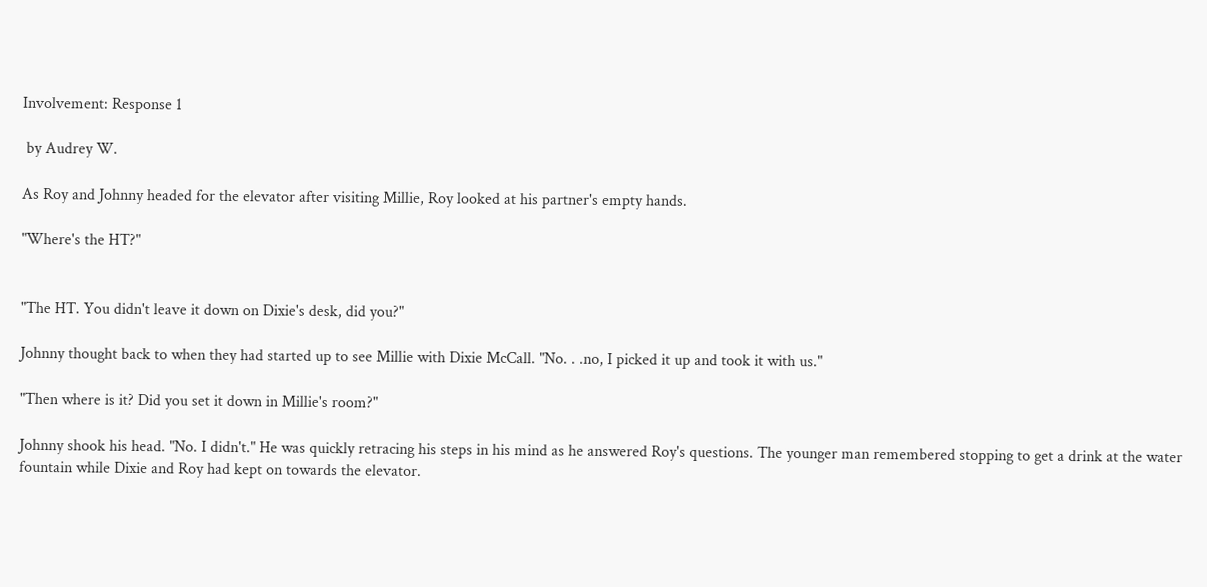Involvement: Response 1

 by Audrey W.

As Roy and Johnny headed for the elevator after visiting Millie, Roy looked at his partner's empty hands.

"Where's the HT?"


"The HT. You didn't leave it down on Dixie's desk, did you?"

Johnny thought back to when they had started up to see Millie with Dixie McCall. "No. . .no, I picked it up and took it with us."

"Then where is it? Did you set it down in Millie's room?"

Johnny shook his head. "No. I didn't." He was quickly retracing his steps in his mind as he answered Roy's questions. The younger man remembered stopping to get a drink at the water fountain while Dixie and Roy had kept on towards the elevator.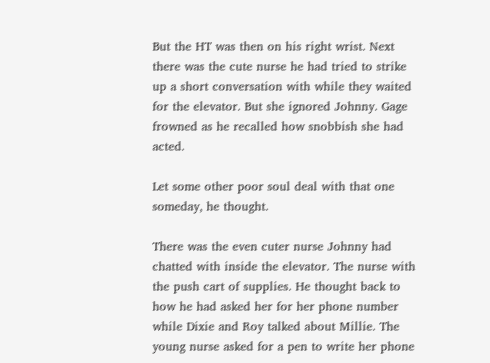But the HT was then on his right wrist. Next there was the cute nurse he had tried to strike up a short conversation with while they waited for the elevator. But she ignored Johnny. Gage frowned as he recalled how snobbish she had acted.

Let some other poor soul deal with that one someday, he thought.

There was the even cuter nurse Johnny had chatted with inside the elevator. The nurse with the push cart of supplies. He thought back to how he had asked her for her phone number while Dixie and Roy talked about Millie. The young nurse asked for a pen to write her phone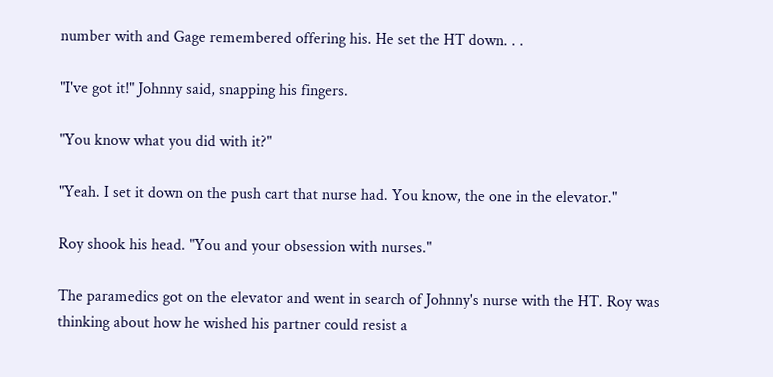number with and Gage remembered offering his. He set the HT down. . .

"I've got it!" Johnny said, snapping his fingers.

"You know what you did with it?"

"Yeah. I set it down on the push cart that nurse had. You know, the one in the elevator."

Roy shook his head. "You and your obsession with nurses."

The paramedics got on the elevator and went in search of Johnny's nurse with the HT. Roy was thinking about how he wished his partner could resist a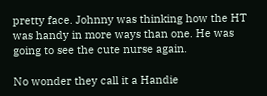pretty face. Johnny was thinking how the HT was handy in more ways than one. He was going to see the cute nurse again.

No wonder they call it a Handie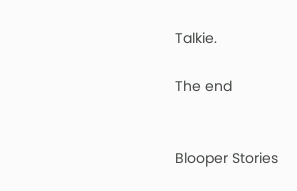Talkie.

The end


Blooper Stories